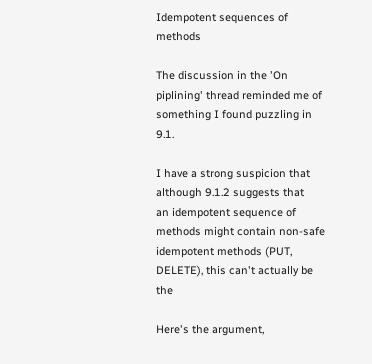Idempotent sequences of methods

The discussion in the 'On piplining' thread reminded me of
something I found puzzling in 9.1.

I have a strong suspicion that although 9.1.2 suggests that
an idempotent sequence of methods might contain non-safe
idempotent methods (PUT, DELETE), this can't actually be the

Here's the argument,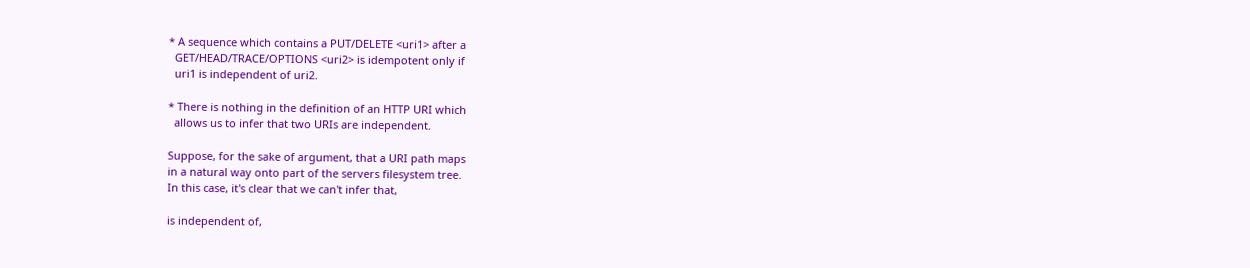* A sequence which contains a PUT/DELETE <uri1> after a
  GET/HEAD/TRACE/OPTIONS <uri2> is idempotent only if
  uri1 is independent of uri2.

* There is nothing in the definition of an HTTP URI which
  allows us to infer that two URIs are independent.

Suppose, for the sake of argument, that a URI path maps
in a natural way onto part of the servers filesystem tree.
In this case, it's clear that we can't infer that,

is independent of,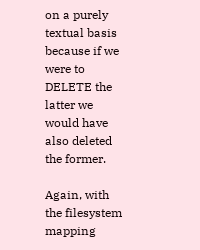on a purely textual basis because if we were to DELETE the
latter we would have also deleted the former.

Again, with the filesystem mapping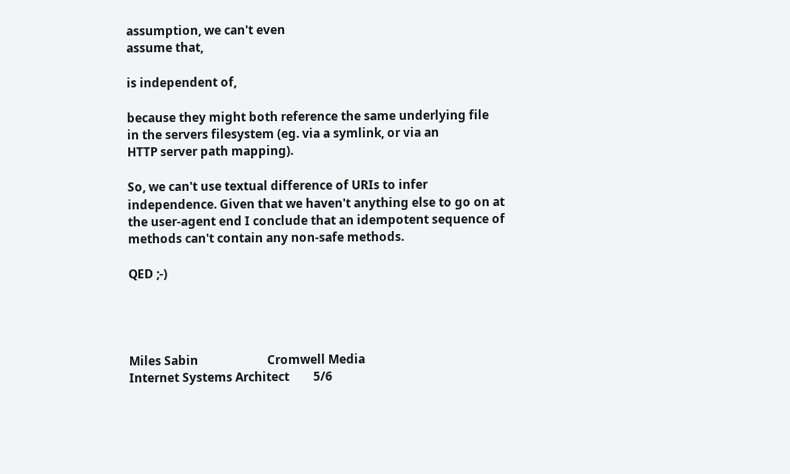assumption, we can't even
assume that,

is independent of,

because they might both reference the same underlying file
in the servers filesystem (eg. via a symlink, or via an
HTTP server path mapping).

So, we can't use textual difference of URIs to infer
independence. Given that we haven't anything else to go on at
the user-agent end I conclude that an idempotent sequence of
methods can't contain any non-safe methods.

QED ;-)




Miles Sabin                       Cromwell Media
Internet Systems Architect        5/6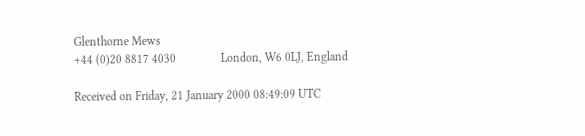Glenthorne Mews
+44 (0)20 8817 4030               London, W6 0LJ, England

Received on Friday, 21 January 2000 08:49:09 UTC